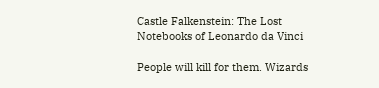Castle Falkenstein: The Lost Notebooks of Leonardo da Vinci

People will kill for them. Wizards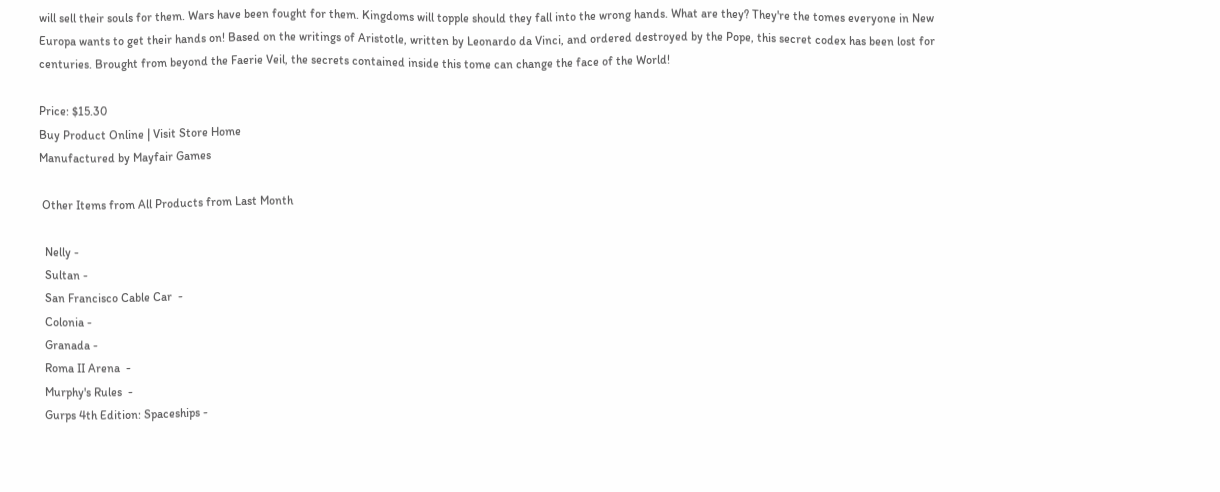will sell their souls for them. Wars have been fought for them. Kingdoms will topple should they fall into the wrong hands. What are they? They're the tomes everyone in New Europa wants to get their hands on! Based on the writings of Aristotle, written by Leonardo da Vinci, and ordered destroyed by the Pope, this secret codex has been lost for centuries. Brought from beyond the Faerie Veil, the secrets contained inside this tome can change the face of the World!

Price: $15.30
Buy Product Online | Visit Store Home
Manufactured by Mayfair Games

 Other Items from All Products from Last Month

  Nelly -
  Sultan -
  San Francisco Cable Car  -
  Colonia -
  Granada -
  Roma II Arena  -
  Murphy's Rules  -
  Gurps 4th Edition: Spaceships -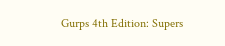Gurps 4th Edition: Supers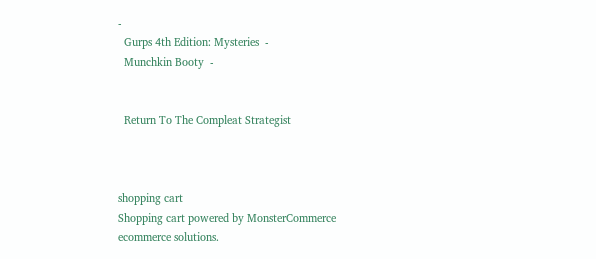-
  Gurps 4th Edition: Mysteries  -
  Munchkin Booty  -


  Return To The Compleat Strategist



shopping cart
Shopping cart powered by MonsterCommerce ecommerce solutions.